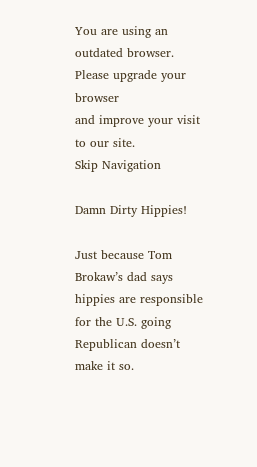You are using an outdated browser.
Please upgrade your browser
and improve your visit to our site.
Skip Navigation

Damn Dirty Hippies!

Just because Tom Brokaw’s dad says hippies are responsible for the U.S. going Republican doesn’t make it so.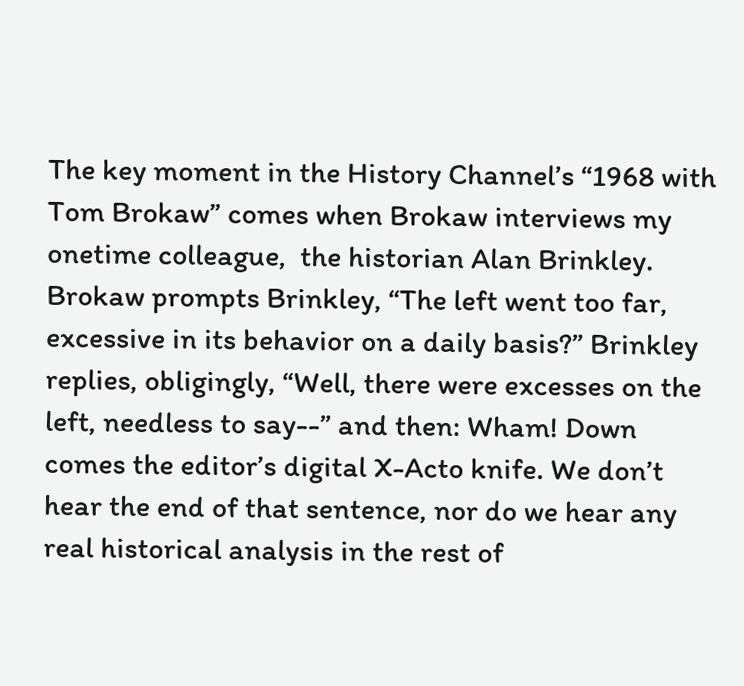The key moment in the History Channel’s “1968 with Tom Brokaw” comes when Brokaw interviews my onetime colleague,  the historian Alan Brinkley. Brokaw prompts Brinkley, “The left went too far, excessive in its behavior on a daily basis?” Brinkley replies, obligingly, “Well, there were excesses on the left, needless to say--” and then: Wham! Down comes the editor’s digital X-Acto knife. We don’t hear the end of that sentence, nor do we hear any real historical analysis in the rest of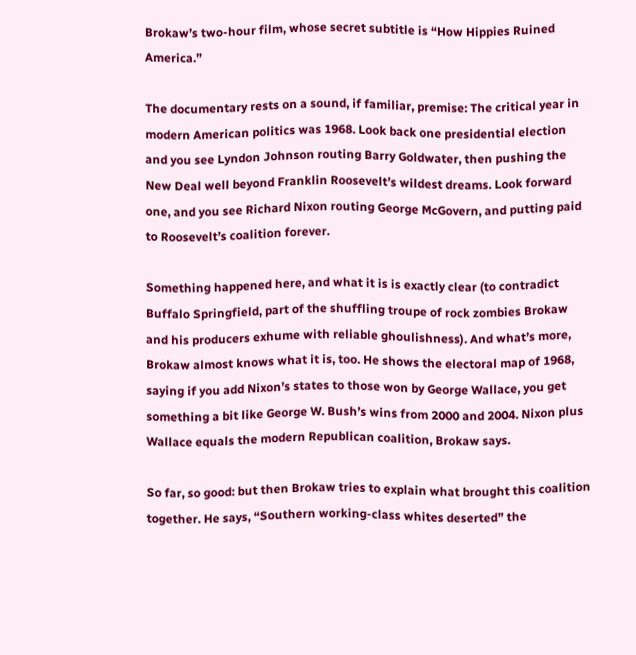Brokaw’s two-hour film, whose secret subtitle is “How Hippies Ruined America.”

The documentary rests on a sound, if familiar, premise: The critical year in modern American politics was 1968. Look back one presidential election and you see Lyndon Johnson routing Barry Goldwater, then pushing the New Deal well beyond Franklin Roosevelt’s wildest dreams. Look forward one, and you see Richard Nixon routing George McGovern, and putting paid to Roosevelt’s coalition forever.

Something happened here, and what it is is exactly clear (to contradict Buffalo Springfield, part of the shuffling troupe of rock zombies Brokaw and his producers exhume with reliable ghoulishness). And what’s more, Brokaw almost knows what it is, too. He shows the electoral map of 1968, saying if you add Nixon’s states to those won by George Wallace, you get something a bit like George W. Bush’s wins from 2000 and 2004. Nixon plus Wallace equals the modern Republican coalition, Brokaw says.

So far, so good: but then Brokaw tries to explain what brought this coalition together. He says, “Southern working-class whites deserted” the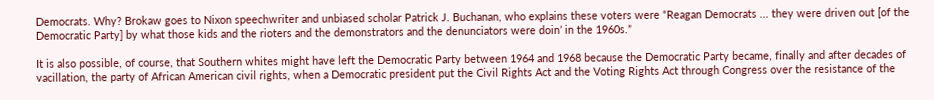Democrats. Why? Brokaw goes to Nixon speechwriter and unbiased scholar Patrick J. Buchanan, who explains these voters were “Reagan Democrats ... they were driven out [of the Democratic Party] by what those kids and the rioters and the demonstrators and the denunciators were doin’ in the 1960s.”

It is also possible, of course, that Southern whites might have left the Democratic Party between 1964 and 1968 because the Democratic Party became, finally and after decades of vacillation, the party of African American civil rights, when a Democratic president put the Civil Rights Act and the Voting Rights Act through Congress over the resistance of the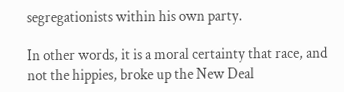segregationists within his own party.

In other words, it is a moral certainty that race, and not the hippies, broke up the New Deal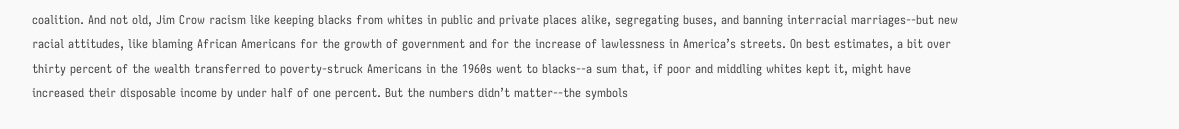coalition. And not old, Jim Crow racism like keeping blacks from whites in public and private places alike, segregating buses, and banning interracial marriages--but new racial attitudes, like blaming African Americans for the growth of government and for the increase of lawlessness in America’s streets. On best estimates, a bit over thirty percent of the wealth transferred to poverty-struck Americans in the 1960s went to blacks--a sum that, if poor and middling whites kept it, might have increased their disposable income by under half of one percent. But the numbers didn’t matter--the symbols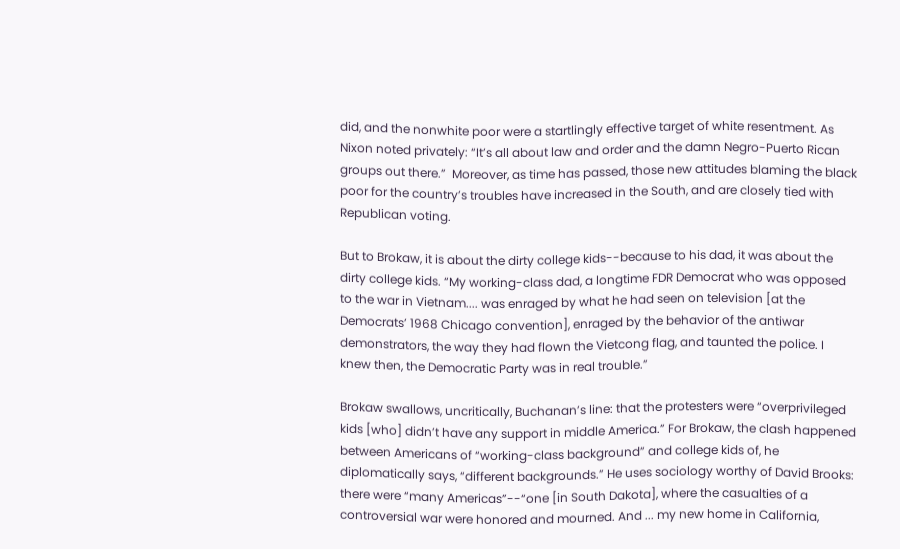did, and the nonwhite poor were a startlingly effective target of white resentment. As Nixon noted privately: “It’s all about law and order and the damn Negro-Puerto Rican groups out there.”  Moreover, as time has passed, those new attitudes blaming the black poor for the country’s troubles have increased in the South, and are closely tied with Republican voting.

But to Brokaw, it is about the dirty college kids--because to his dad, it was about the dirty college kids. “My working-class dad, a longtime FDR Democrat who was opposed to the war in Vietnam.... was enraged by what he had seen on television [at the Democrats’ 1968 Chicago convention], enraged by the behavior of the antiwar demonstrators, the way they had flown the Vietcong flag, and taunted the police. I knew then, the Democratic Party was in real trouble.”

Brokaw swallows, uncritically, Buchanan’s line: that the protesters were “overprivileged kids [who] didn’t have any support in middle America.” For Brokaw, the clash happened between Americans of “working-class background” and college kids of, he diplomatically says, “different backgrounds.” He uses sociology worthy of David Brooks: there were “many Americas”--“one [in South Dakota], where the casualties of a controversial war were honored and mourned. And ... my new home in California,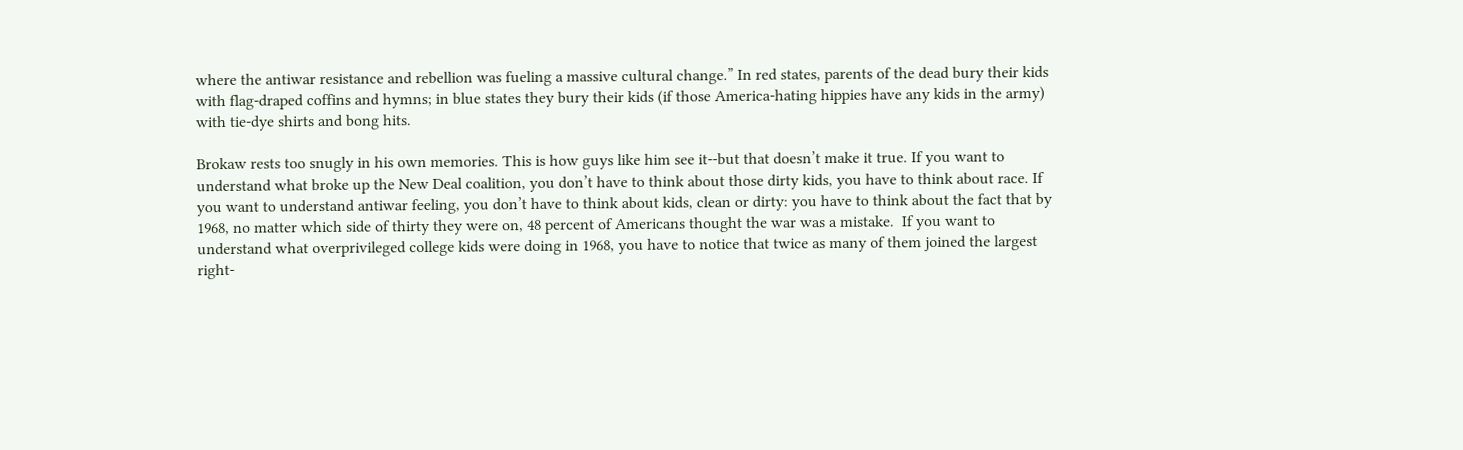where the antiwar resistance and rebellion was fueling a massive cultural change.” In red states, parents of the dead bury their kids with flag-draped coffins and hymns; in blue states they bury their kids (if those America-hating hippies have any kids in the army) with tie-dye shirts and bong hits.

Brokaw rests too snugly in his own memories. This is how guys like him see it--but that doesn’t make it true. If you want to understand what broke up the New Deal coalition, you don’t have to think about those dirty kids, you have to think about race. If you want to understand antiwar feeling, you don’t have to think about kids, clean or dirty: you have to think about the fact that by 1968, no matter which side of thirty they were on, 48 percent of Americans thought the war was a mistake.  If you want to understand what overprivileged college kids were doing in 1968, you have to notice that twice as many of them joined the largest right-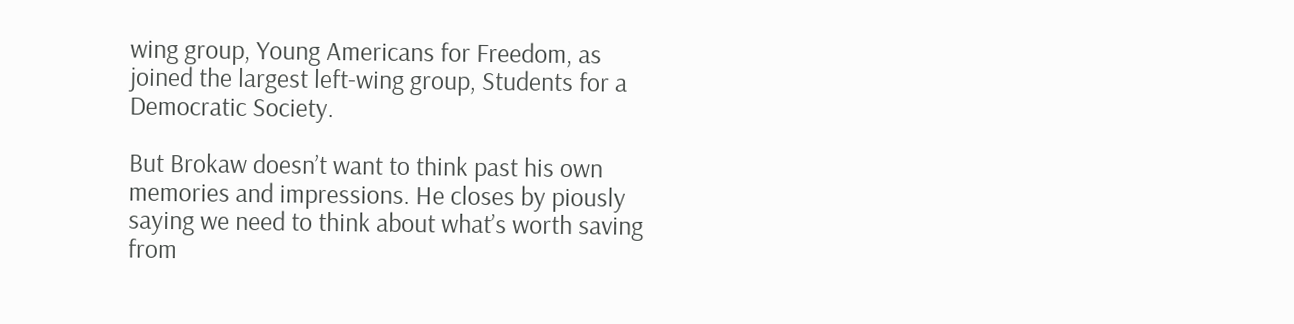wing group, Young Americans for Freedom, as joined the largest left-wing group, Students for a Democratic Society.

But Brokaw doesn’t want to think past his own memories and impressions. He closes by piously saying we need to think about what’s worth saving from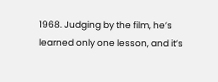1968. Judging by the film, he’s learned only one lesson, and it’s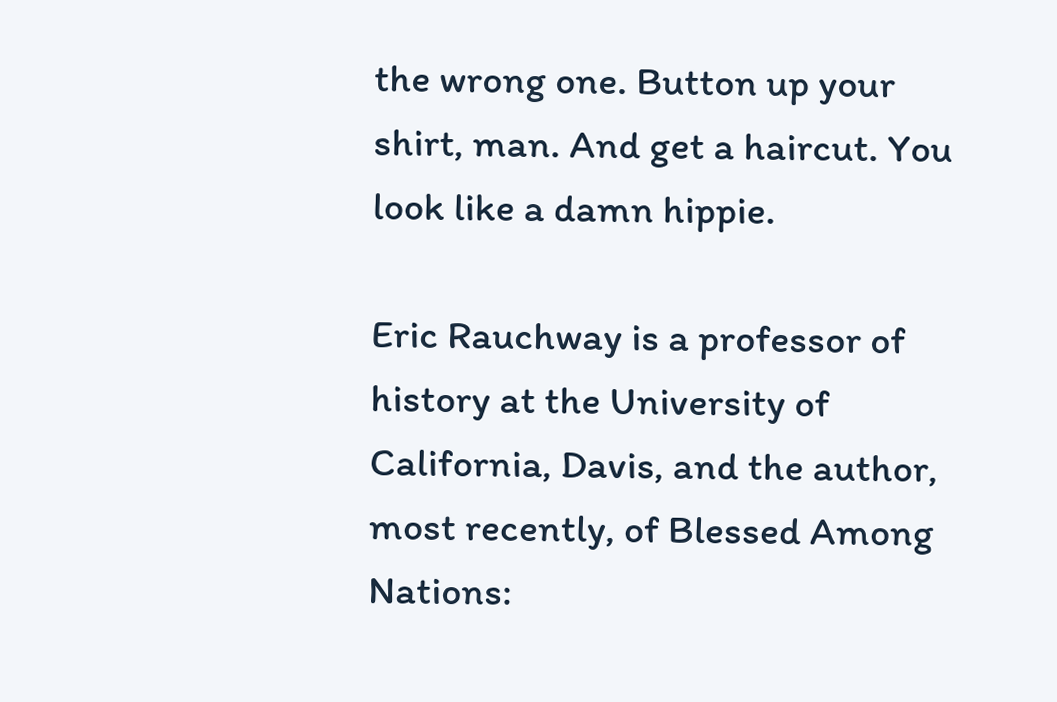the wrong one. Button up your shirt, man. And get a haircut. You look like a damn hippie.

Eric Rauchway is a professor of history at the University of California, Davis, and the author, most recently, of Blessed Among Nations: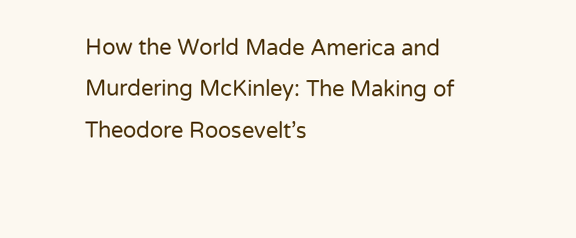How the World Made America and Murdering McKinley: The Making of Theodore Roosevelt’s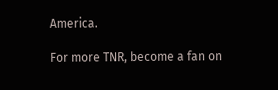America.

For more TNR, become a fan on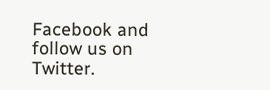Facebook and follow us on Twitter.